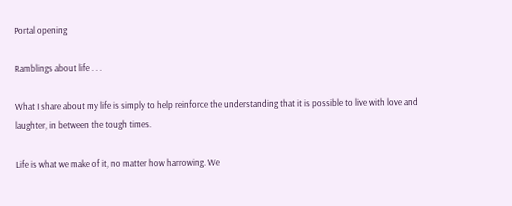Portal opening

Ramblings about life . . .

What I share about my life is simply to help reinforce the understanding that it is possible to live with love and laughter, in between the tough times.

Life is what we make of it, no matter how harrowing. We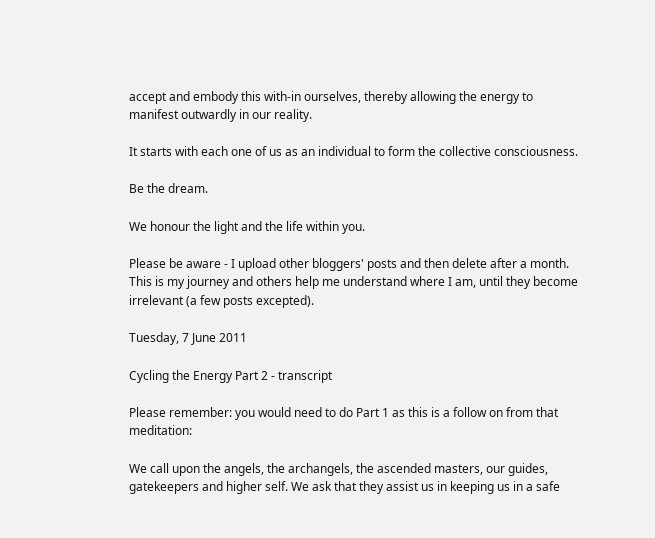accept and embody this with-in ourselves, thereby allowing the energy to manifest outwardly in our reality.

It starts with each one of us as an individual to form the collective consciousness.

Be the dream.

We honour the light and the life within you.

Please be aware - I upload other bloggers' posts and then delete after a month. This is my journey and others help me understand where I am, until they become irrelevant (a few posts excepted).

Tuesday, 7 June 2011

Cycling the Energy Part 2 - transcript

Please remember: you would need to do Part 1 as this is a follow on from that meditation:

We call upon the angels, the archangels, the ascended masters, our guides, gatekeepers and higher self. We ask that they assist us in keeping us in a safe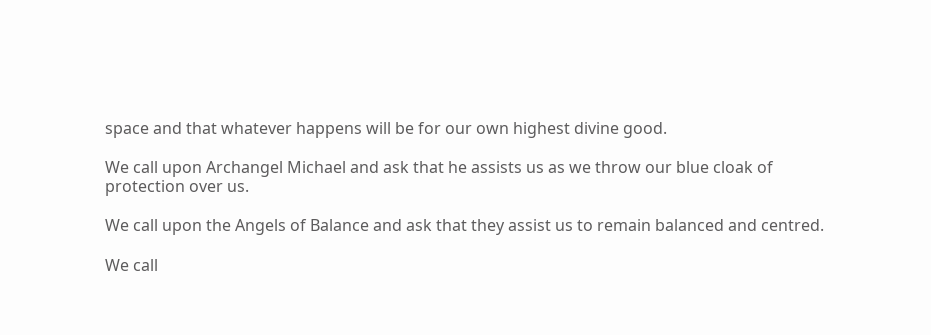space and that whatever happens will be for our own highest divine good.

We call upon Archangel Michael and ask that he assists us as we throw our blue cloak of protection over us.

We call upon the Angels of Balance and ask that they assist us to remain balanced and centred.

We call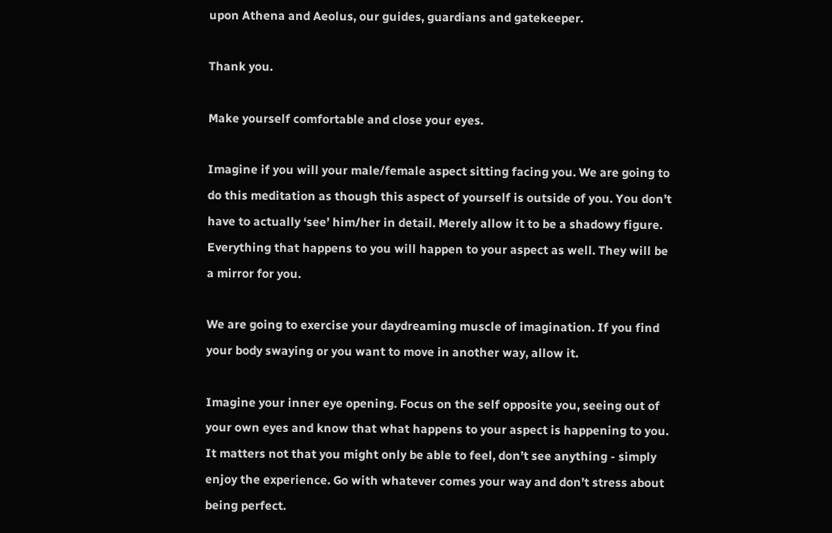upon Athena and Aeolus, our guides, guardians and gatekeeper.

Thank you.

Make yourself comfortable and close your eyes.

Imagine if you will your male/female aspect sitting facing you. We are going to do this meditation as though this aspect of yourself is outside of you. You don’t have to actually ‘see’ him/her in detail. Merely allow it to be a shadowy figure. Everything that happens to you will happen to your aspect as well. They will be a mirror for you.

We are going to exercise your daydreaming muscle of imagination. If you find your body swaying or you want to move in another way, allow it.

Imagine your inner eye opening. Focus on the self opposite you, seeing out of your own eyes and know that what happens to your aspect is happening to you. It matters not that you might only be able to feel, don’t see anything - simply enjoy the experience. Go with whatever comes your way and don’t stress about being perfect.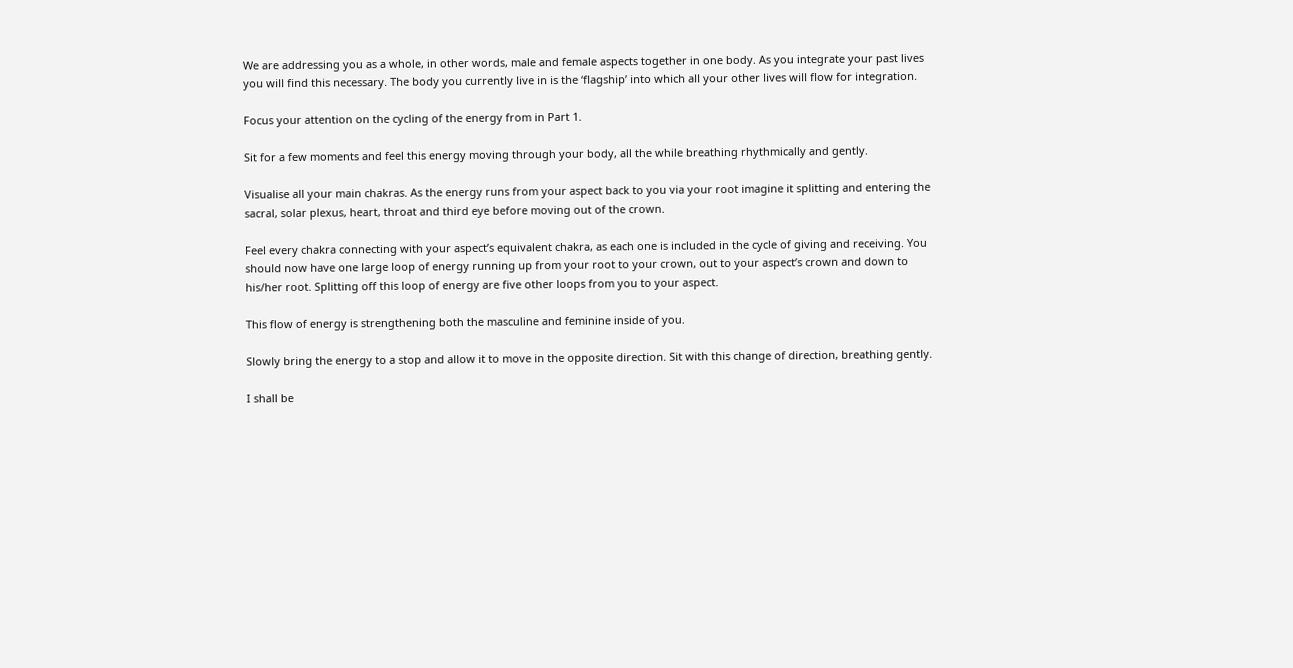We are addressing you as a whole, in other words, male and female aspects together in one body. As you integrate your past lives you will find this necessary. The body you currently live in is the ‘flagship’ into which all your other lives will flow for integration.

Focus your attention on the cycling of the energy from in Part 1.

Sit for a few moments and feel this energy moving through your body, all the while breathing rhythmically and gently.

Visualise all your main chakras. As the energy runs from your aspect back to you via your root imagine it splitting and entering the sacral, solar plexus, heart, throat and third eye before moving out of the crown.

Feel every chakra connecting with your aspect’s equivalent chakra, as each one is included in the cycle of giving and receiving. You should now have one large loop of energy running up from your root to your crown, out to your aspect’s crown and down to his/her root. Splitting off this loop of energy are five other loops from you to your aspect.

This flow of energy is strengthening both the masculine and feminine inside of you.

Slowly bring the energy to a stop and allow it to move in the opposite direction. Sit with this change of direction, breathing gently.

I shall be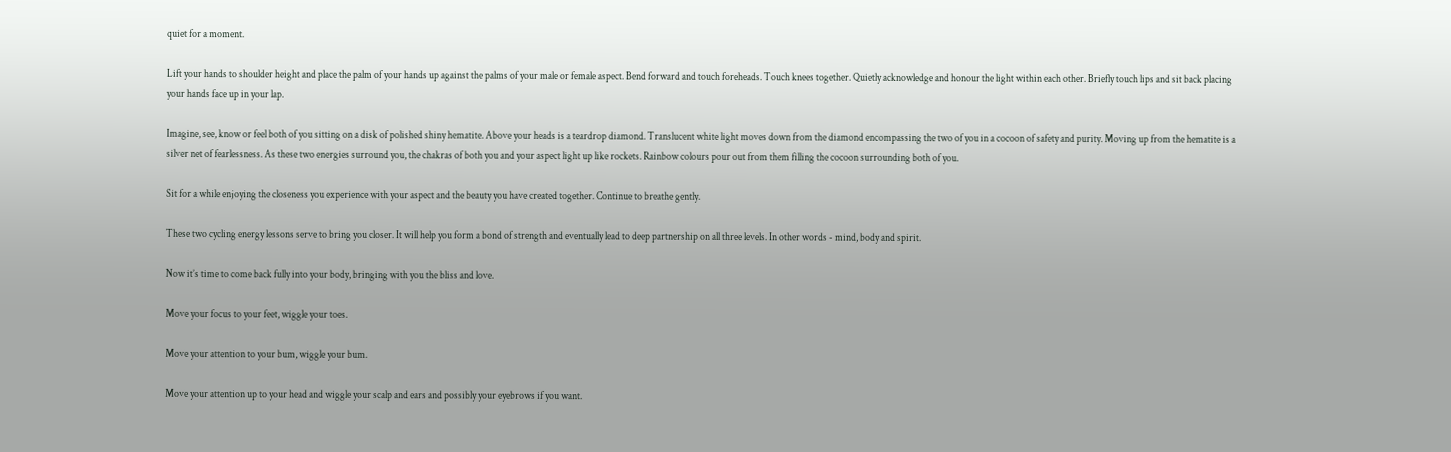quiet for a moment.

Lift your hands to shoulder height and place the palm of your hands up against the palms of your male or female aspect. Bend forward and touch foreheads. Touch knees together. Quietly acknowledge and honour the light within each other. Briefly touch lips and sit back placing your hands face up in your lap.

Imagine, see, know or feel both of you sitting on a disk of polished shiny hematite. Above your heads is a teardrop diamond. Translucent white light moves down from the diamond encompassing the two of you in a cocoon of safety and purity. Moving up from the hematite is a silver net of fearlessness. As these two energies surround you, the chakras of both you and your aspect light up like rockets. Rainbow colours pour out from them filling the cocoon surrounding both of you.

Sit for a while enjoying the closeness you experience with your aspect and the beauty you have created together. Continue to breathe gently.

These two cycling energy lessons serve to bring you closer. It will help you form a bond of strength and eventually lead to deep partnership on all three levels. In other words - mind, body and spirit.

Now it’s time to come back fully into your body, bringing with you the bliss and love.

Move your focus to your feet, wiggle your toes.

Move your attention to your bum, wiggle your bum.

Move your attention up to your head and wiggle your scalp and ears and possibly your eyebrows if you want.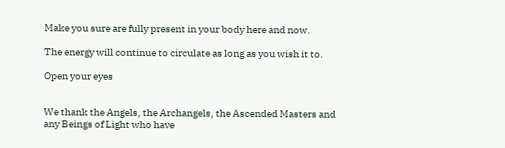Make you sure are fully present in your body here and now.

The energy will continue to circulate as long as you wish it to.

Open your eyes


We thank the Angels, the Archangels, the Ascended Masters and any Beings of Light who have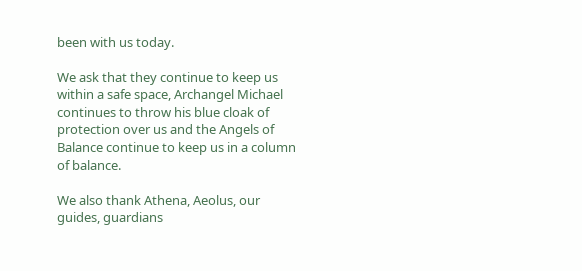been with us today.

We ask that they continue to keep us within a safe space, Archangel Michael continues to throw his blue cloak of protection over us and the Angels of Balance continue to keep us in a column of balance.

We also thank Athena, Aeolus, our guides, guardians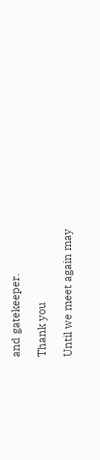and gatekeeper.

Thank you

Until we meet again may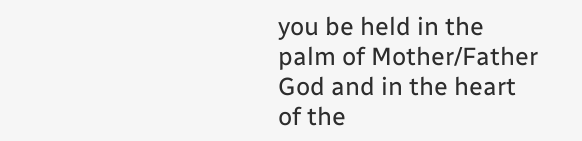you be held in the palm of Mother/Father God and in the heart of the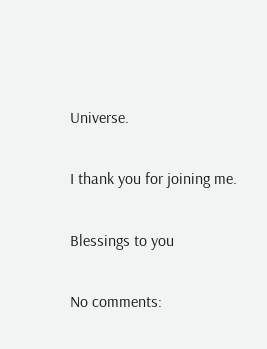Universe.

I thank you for joining me.

Blessings to you

No comments: